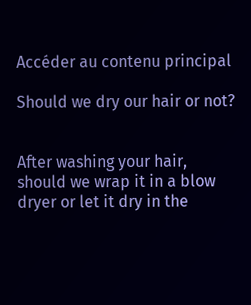Accéder au contenu principal

Should we dry our hair or not?


After washing your hair, should we wrap it in a blow dryer or let it dry in the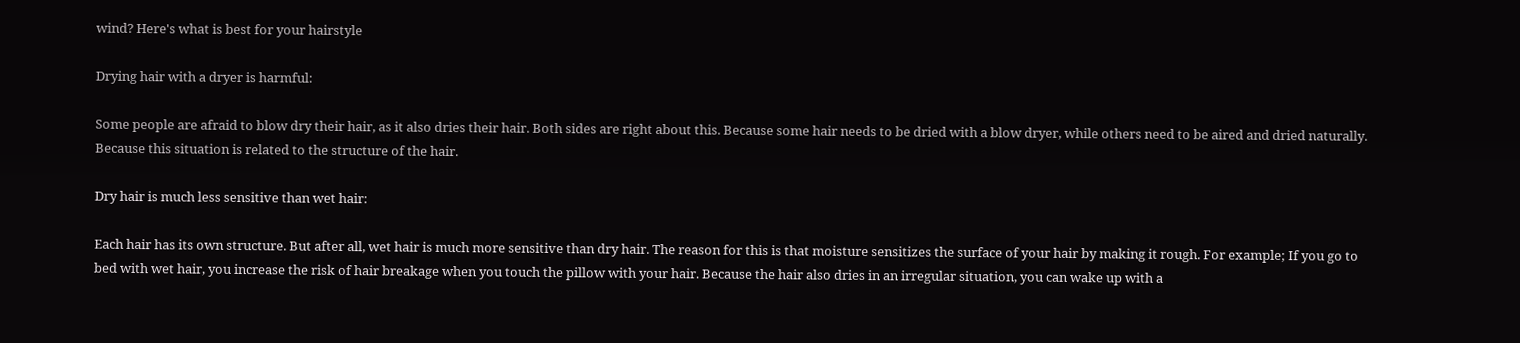wind? Here's what is best for your hairstyle

Drying hair with a dryer is harmful:

Some people are afraid to blow dry their hair, as it also dries their hair. Both sides are right about this. Because some hair needs to be dried with a blow dryer, while others need to be aired and dried naturally. Because this situation is related to the structure of the hair.

Dry hair is much less sensitive than wet hair:

Each hair has its own structure. But after all, wet hair is much more sensitive than dry hair. The reason for this is that moisture sensitizes the surface of your hair by making it rough. For example; If you go to bed with wet hair, you increase the risk of hair breakage when you touch the pillow with your hair. Because the hair also dries in an irregular situation, you can wake up with a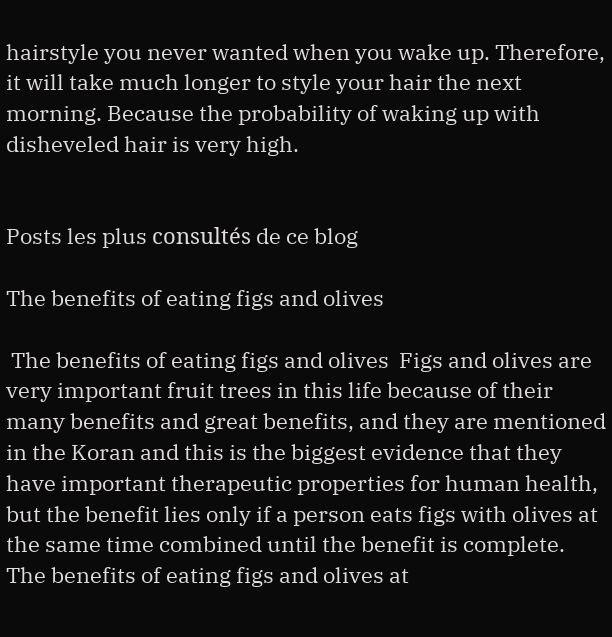hairstyle you never wanted when you wake up. Therefore, it will take much longer to style your hair the next morning. Because the probability of waking up with disheveled hair is very high.


Posts les plus consultés de ce blog

The benefits of eating figs and olives

 The benefits of eating figs and olives  Figs and olives are very important fruit trees in this life because of their many benefits and great benefits, and they are mentioned in the Koran and this is the biggest evidence that they have important therapeutic properties for human health, but the benefit lies only if a person eats figs with olives at the same time combined until the benefit is complete. The benefits of eating figs and olives at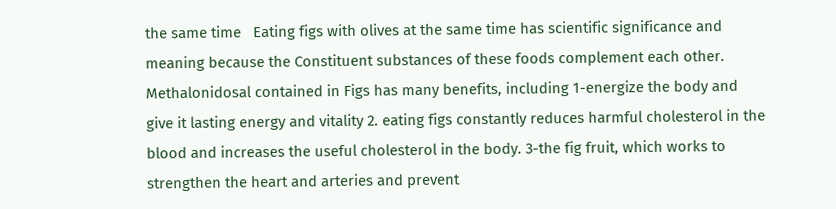the same time   Eating figs with olives at the same time has scientific significance and meaning because the Constituent substances of these foods complement each other. Methalonidosal contained in Figs has many benefits, including 1-energize the body and give it lasting energy and vitality 2. eating figs constantly reduces harmful cholesterol in the blood and increases the useful cholesterol in the body. 3-the fig fruit, which works to strengthen the heart and arteries and prevent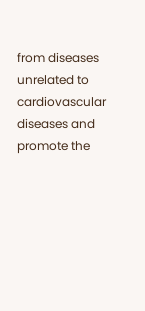from diseases unrelated to cardiovascular diseases and promote the